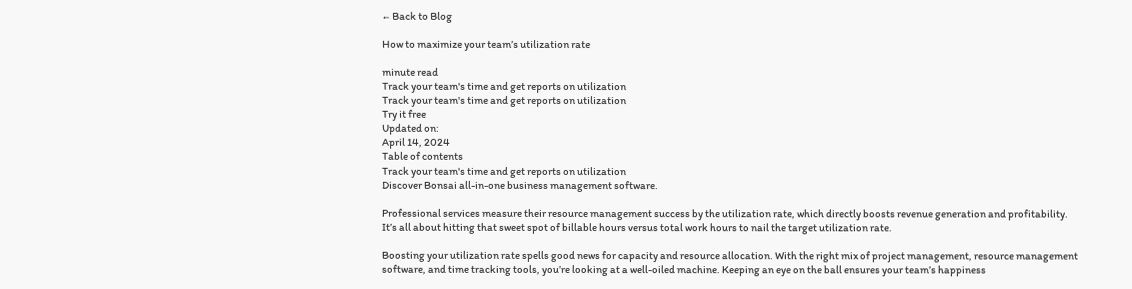← Back to Blog

How to maximize your team’s utilization rate

minute read
Track your team's time and get reports on utilization
Track your team's time and get reports on utilization
Try it free
Updated on:
April 14, 2024
Table of contents
Track your team's time and get reports on utilization
Discover Bonsai all-in-one business management software.

Professional services measure their resource management success by the utilization rate, which directly boosts revenue generation and profitability. It’s all about hitting that sweet spot of billable hours versus total work hours to nail the target utilization rate.

Boosting your utilization rate spells good news for capacity and resource allocation. With the right mix of project management, resource management software, and time tracking tools, you’re looking at a well-oiled machine. Keeping an eye on the ball ensures your team’s happiness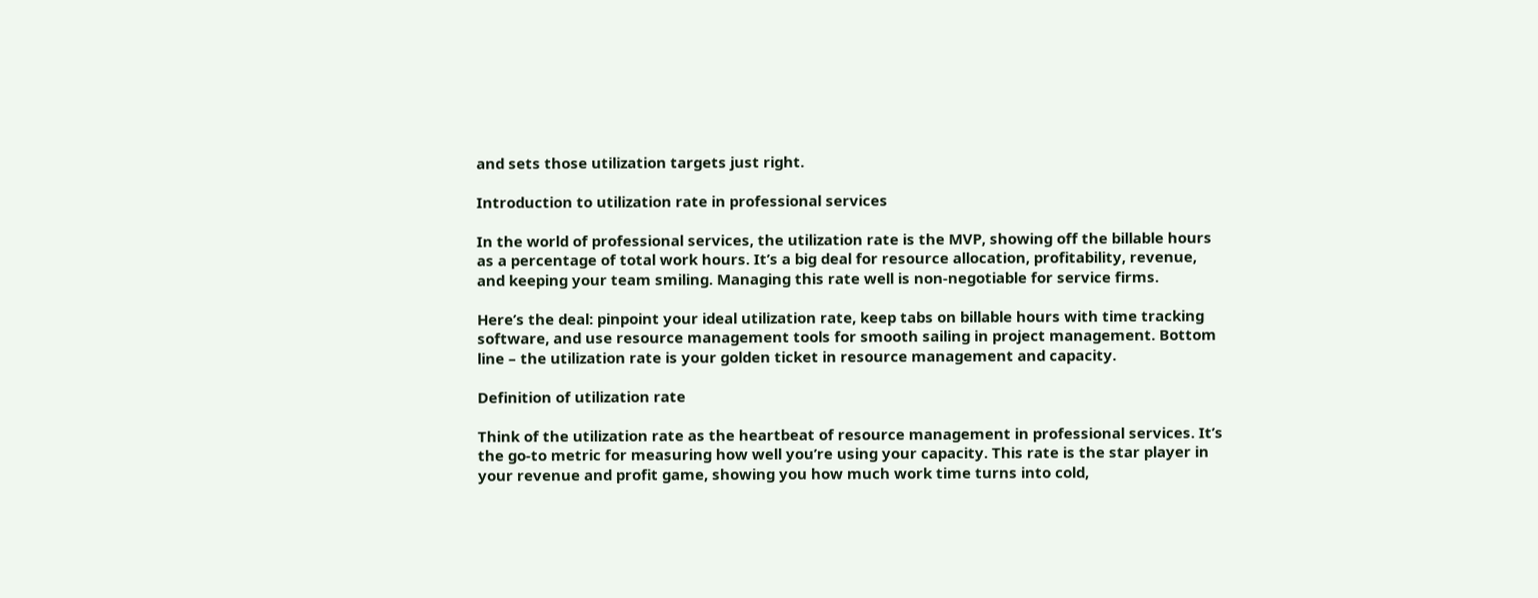and sets those utilization targets just right.

Introduction to utilization rate in professional services

In the world of professional services, the utilization rate is the MVP, showing off the billable hours as a percentage of total work hours. It’s a big deal for resource allocation, profitability, revenue, and keeping your team smiling. Managing this rate well is non-negotiable for service firms.

Here’s the deal: pinpoint your ideal utilization rate, keep tabs on billable hours with time tracking software, and use resource management tools for smooth sailing in project management. Bottom line – the utilization rate is your golden ticket in resource management and capacity.

Definition of utilization rate

Think of the utilization rate as the heartbeat of resource management in professional services. It’s the go-to metric for measuring how well you’re using your capacity. This rate is the star player in your revenue and profit game, showing you how much work time turns into cold,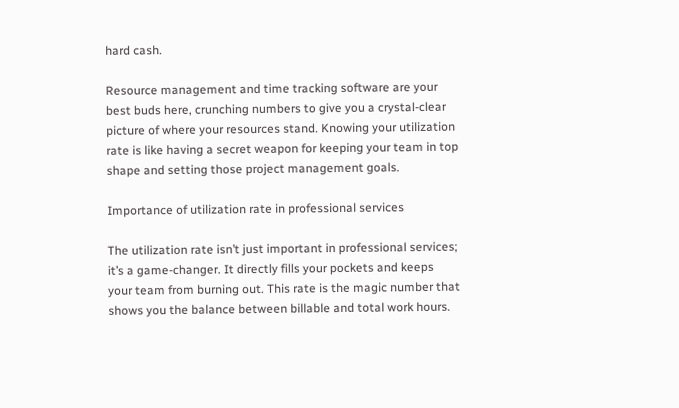hard cash.

Resource management and time tracking software are your best buds here, crunching numbers to give you a crystal-clear picture of where your resources stand. Knowing your utilization rate is like having a secret weapon for keeping your team in top shape and setting those project management goals.

Importance of utilization rate in professional services

The utilization rate isn’t just important in professional services; it’s a game-changer. It directly fills your pockets and keeps your team from burning out. This rate is the magic number that shows you the balance between billable and total work hours.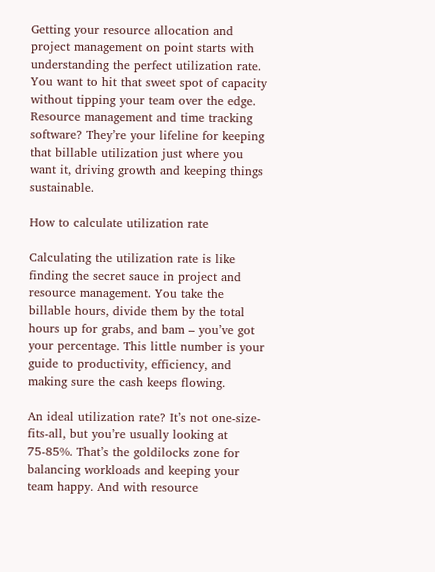Getting your resource allocation and project management on point starts with understanding the perfect utilization rate. You want to hit that sweet spot of capacity without tipping your team over the edge. Resource management and time tracking software? They’re your lifeline for keeping that billable utilization just where you want it, driving growth and keeping things sustainable.

How to calculate utilization rate

Calculating the utilization rate is like finding the secret sauce in project and resource management. You take the billable hours, divide them by the total hours up for grabs, and bam – you’ve got your percentage. This little number is your guide to productivity, efficiency, and making sure the cash keeps flowing.

An ideal utilization rate? It’s not one-size-fits-all, but you’re usually looking at 75-85%. That’s the goldilocks zone for balancing workloads and keeping your team happy. And with resource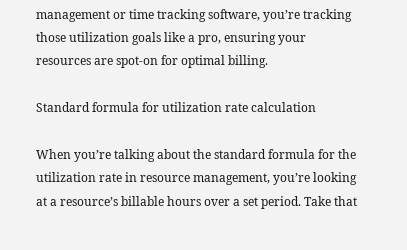management or time tracking software, you’re tracking those utilization goals like a pro, ensuring your resources are spot-on for optimal billing.

Standard formula for utilization rate calculation

When you’re talking about the standard formula for the utilization rate in resource management, you’re looking at a resource’s billable hours over a set period. Take that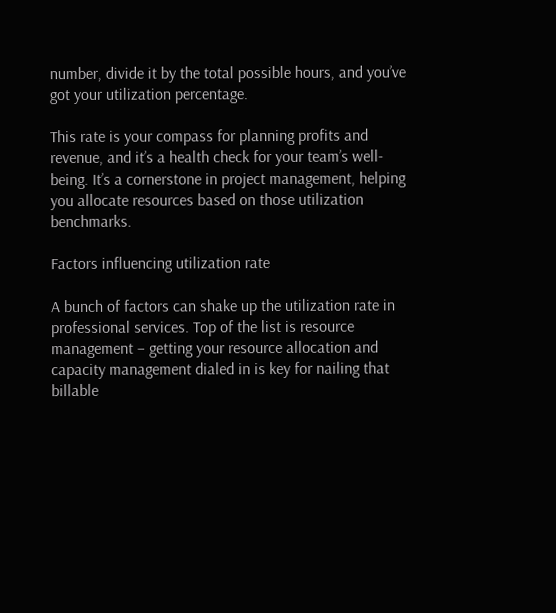number, divide it by the total possible hours, and you’ve got your utilization percentage.

This rate is your compass for planning profits and revenue, and it’s a health check for your team’s well-being. It’s a cornerstone in project management, helping you allocate resources based on those utilization benchmarks.

Factors influencing utilization rate

A bunch of factors can shake up the utilization rate in professional services. Top of the list is resource management – getting your resource allocation and capacity management dialed in is key for nailing that billable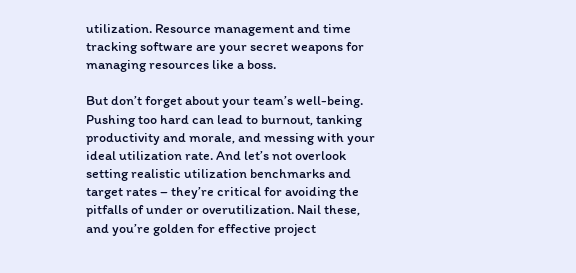utilization. Resource management and time tracking software are your secret weapons for managing resources like a boss.

But don’t forget about your team’s well-being. Pushing too hard can lead to burnout, tanking productivity and morale, and messing with your ideal utilization rate. And let’s not overlook setting realistic utilization benchmarks and target rates – they’re critical for avoiding the pitfalls of under or overutilization. Nail these, and you’re golden for effective project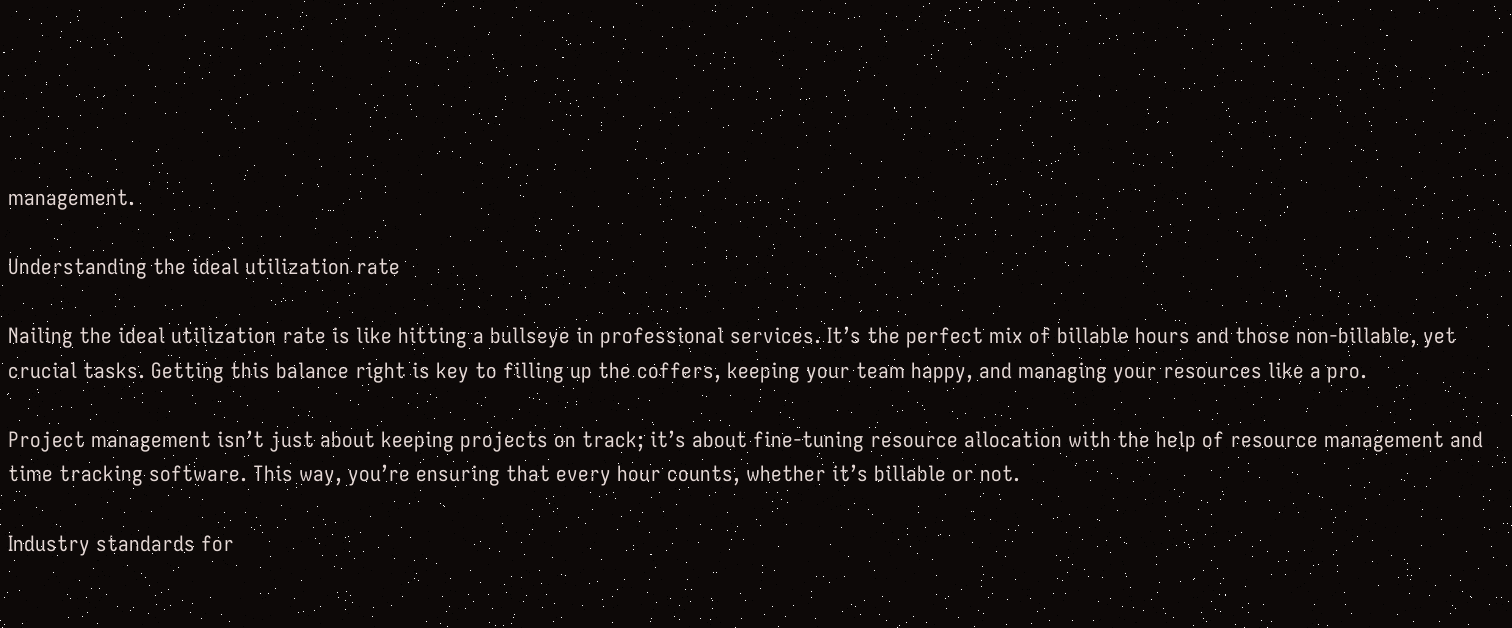management.

Understanding the ideal utilization rate

Nailing the ideal utilization rate is like hitting a bullseye in professional services. It’s the perfect mix of billable hours and those non-billable, yet crucial tasks. Getting this balance right is key to filling up the coffers, keeping your team happy, and managing your resources like a pro.

Project management isn’t just about keeping projects on track; it’s about fine-tuning resource allocation with the help of resource management and time tracking software. This way, you’re ensuring that every hour counts, whether it’s billable or not.

Industry standards for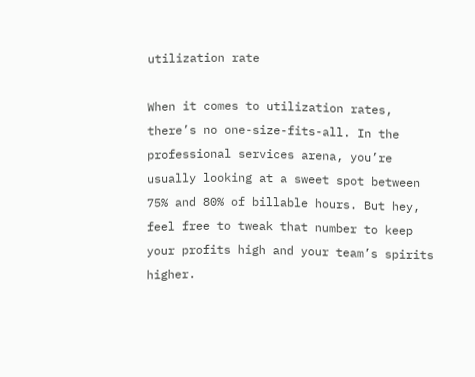utilization rate

When it comes to utilization rates, there’s no one-size-fits-all. In the professional services arena, you’re usually looking at a sweet spot between 75% and 80% of billable hours. But hey, feel free to tweak that number to keep your profits high and your team’s spirits higher.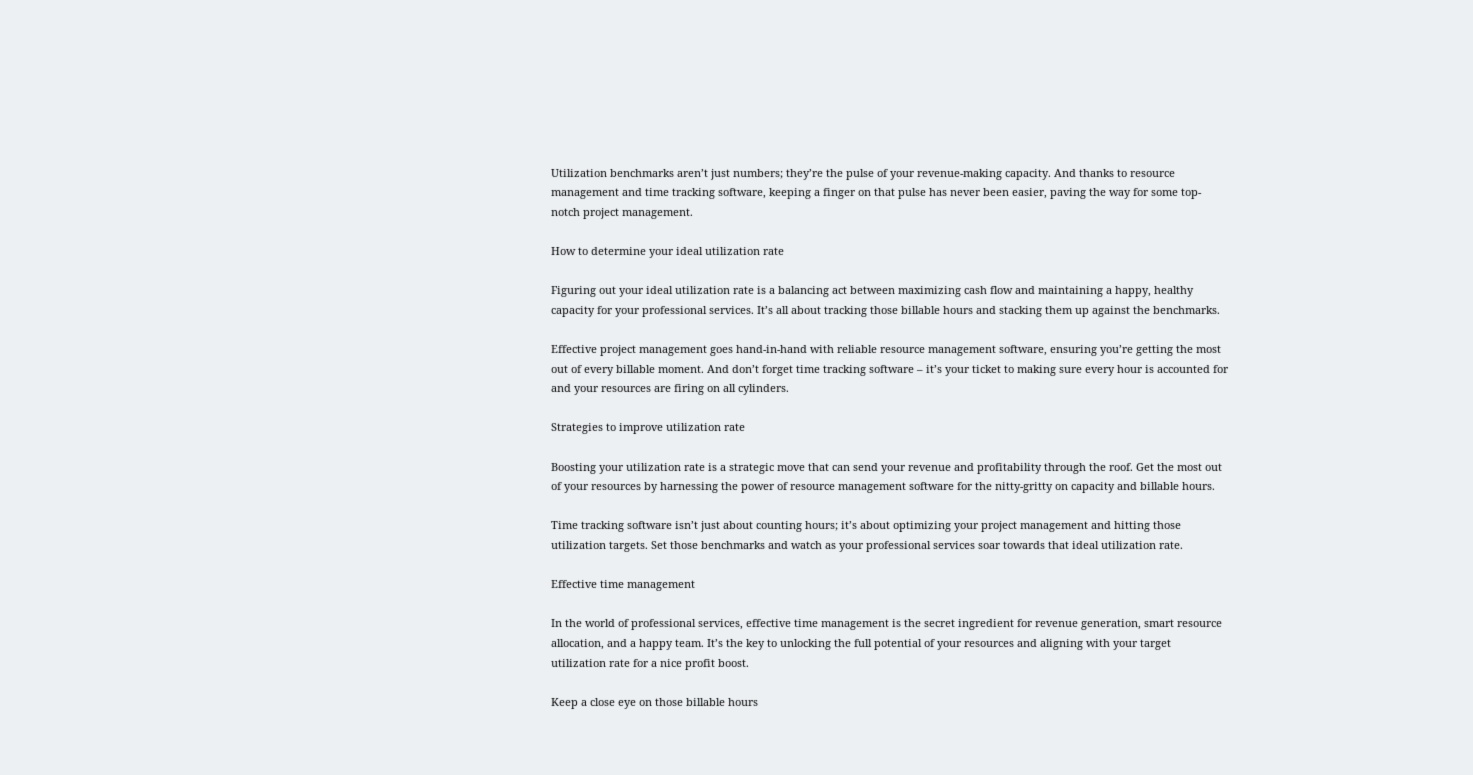Utilization benchmarks aren’t just numbers; they’re the pulse of your revenue-making capacity. And thanks to resource management and time tracking software, keeping a finger on that pulse has never been easier, paving the way for some top-notch project management.

How to determine your ideal utilization rate

Figuring out your ideal utilization rate is a balancing act between maximizing cash flow and maintaining a happy, healthy capacity for your professional services. It’s all about tracking those billable hours and stacking them up against the benchmarks.

Effective project management goes hand-in-hand with reliable resource management software, ensuring you’re getting the most out of every billable moment. And don’t forget time tracking software – it’s your ticket to making sure every hour is accounted for and your resources are firing on all cylinders.

Strategies to improve utilization rate

Boosting your utilization rate is a strategic move that can send your revenue and profitability through the roof. Get the most out of your resources by harnessing the power of resource management software for the nitty-gritty on capacity and billable hours.

Time tracking software isn’t just about counting hours; it’s about optimizing your project management and hitting those utilization targets. Set those benchmarks and watch as your professional services soar towards that ideal utilization rate.

Effective time management

In the world of professional services, effective time management is the secret ingredient for revenue generation, smart resource allocation, and a happy team. It’s the key to unlocking the full potential of your resources and aligning with your target utilization rate for a nice profit boost.

Keep a close eye on those billable hours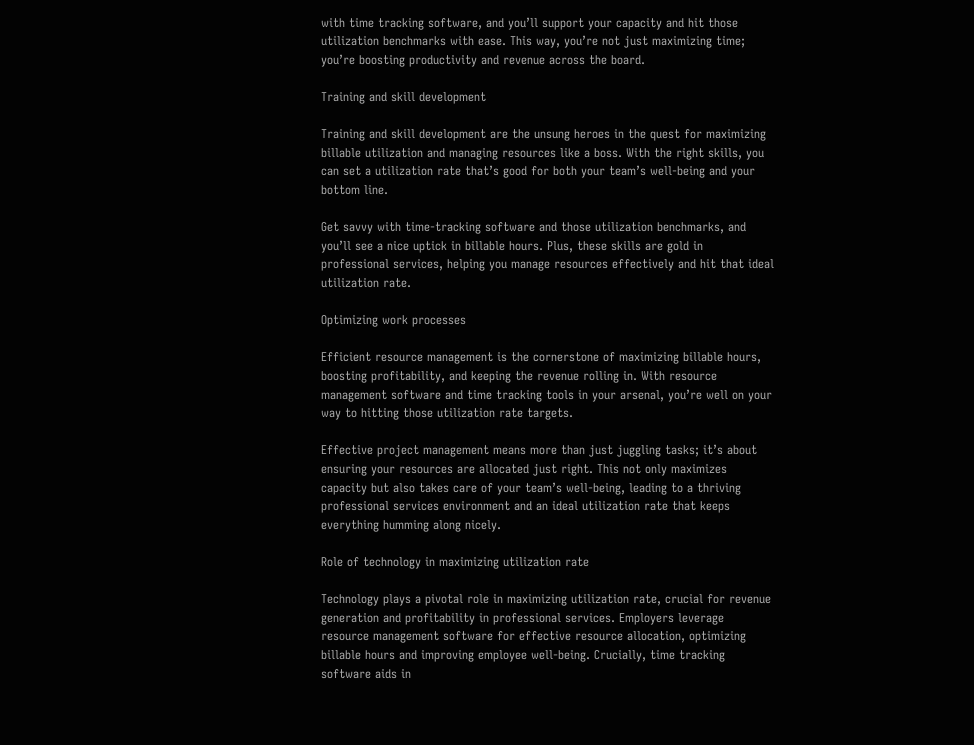with time tracking software, and you’ll support your capacity and hit those utilization benchmarks with ease. This way, you’re not just maximizing time; you’re boosting productivity and revenue across the board.

Training and skill development

Training and skill development are the unsung heroes in the quest for maximizing billable utilization and managing resources like a boss. With the right skills, you can set a utilization rate that’s good for both your team’s well-being and your bottom line.

Get savvy with time-tracking software and those utilization benchmarks, and you’ll see a nice uptick in billable hours. Plus, these skills are gold in professional services, helping you manage resources effectively and hit that ideal utilization rate.

Optimizing work processes

Efficient resource management is the cornerstone of maximizing billable hours, boosting profitability, and keeping the revenue rolling in. With resource management software and time tracking tools in your arsenal, you’re well on your way to hitting those utilization rate targets.

Effective project management means more than just juggling tasks; it’s about ensuring your resources are allocated just right. This not only maximizes capacity but also takes care of your team’s well-being, leading to a thriving professional services environment and an ideal utilization rate that keeps everything humming along nicely.

Role of technology in maximizing utilization rate

Technology plays a pivotal role in maximizing utilization rate, crucial for revenue generation and profitability in professional services. Employers leverage resource management software for effective resource allocation, optimizing billable hours and improving employee well-being. Crucially, time tracking software aids in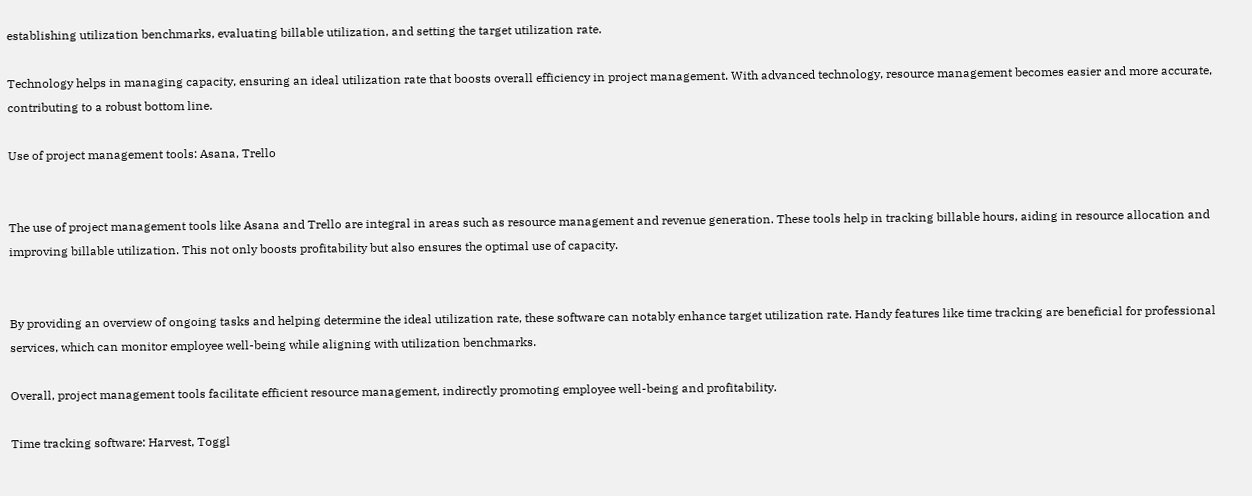establishing utilization benchmarks, evaluating billable utilization, and setting the target utilization rate.

Technology helps in managing capacity, ensuring an ideal utilization rate that boosts overall efficiency in project management. With advanced technology, resource management becomes easier and more accurate, contributing to a robust bottom line.

Use of project management tools: Asana, Trello


The use of project management tools like Asana and Trello are integral in areas such as resource management and revenue generation. These tools help in tracking billable hours, aiding in resource allocation and improving billable utilization. This not only boosts profitability but also ensures the optimal use of capacity.


By providing an overview of ongoing tasks and helping determine the ideal utilization rate, these software can notably enhance target utilization rate. Handy features like time tracking are beneficial for professional services, which can monitor employee well-being while aligning with utilization benchmarks.

Overall, project management tools facilitate efficient resource management, indirectly promoting employee well-being and profitability.

Time tracking software: Harvest, Toggl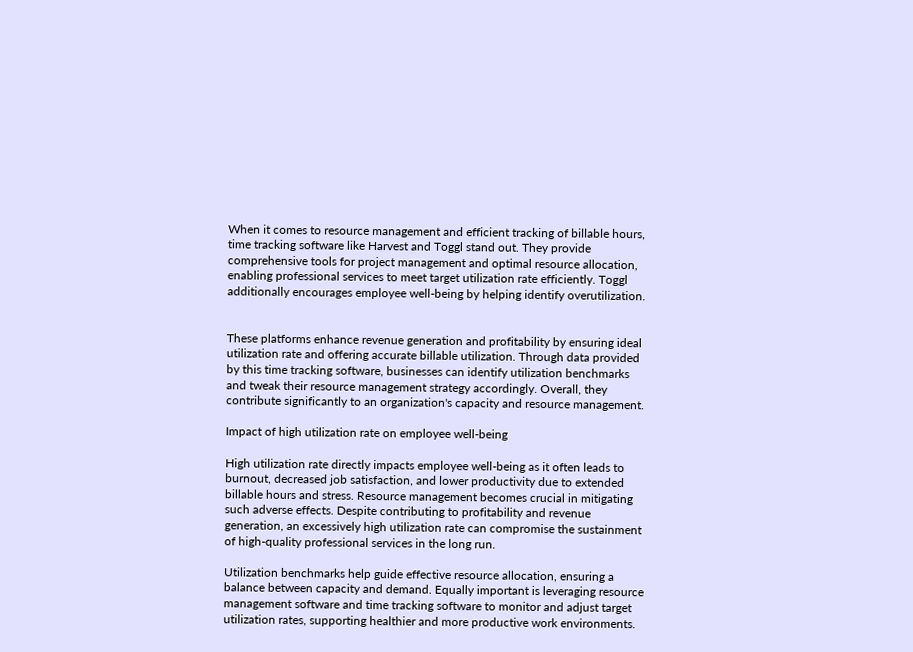When it comes to resource management and efficient tracking of billable hours, time tracking software like Harvest and Toggl stand out. They provide comprehensive tools for project management and optimal resource allocation, enabling professional services to meet target utilization rate efficiently. Toggl additionally encourages employee well-being by helping identify overutilization.


These platforms enhance revenue generation and profitability by ensuring ideal utilization rate and offering accurate billable utilization. Through data provided by this time tracking software, businesses can identify utilization benchmarks and tweak their resource management strategy accordingly. Overall, they contribute significantly to an organization's capacity and resource management.

Impact of high utilization rate on employee well-being

High utilization rate directly impacts employee well-being as it often leads to burnout, decreased job satisfaction, and lower productivity due to extended billable hours and stress. Resource management becomes crucial in mitigating such adverse effects. Despite contributing to profitability and revenue generation, an excessively high utilization rate can compromise the sustainment of high-quality professional services in the long run.

Utilization benchmarks help guide effective resource allocation, ensuring a balance between capacity and demand. Equally important is leveraging resource management software and time tracking software to monitor and adjust target utilization rates, supporting healthier and more productive work environments.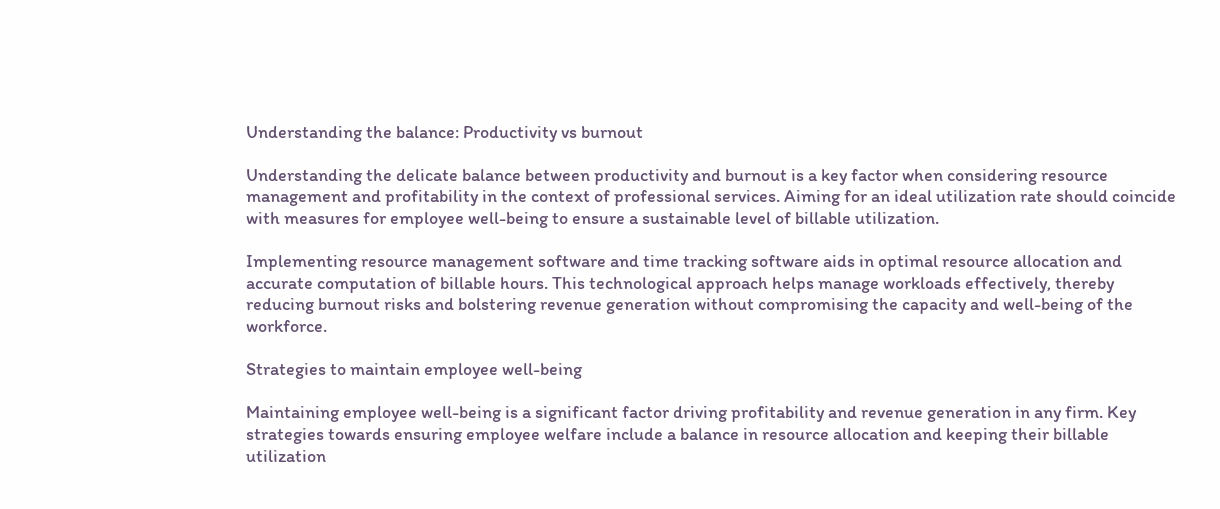Understanding the balance: Productivity vs burnout

Understanding the delicate balance between productivity and burnout is a key factor when considering resource management and profitability in the context of professional services. Aiming for an ideal utilization rate should coincide with measures for employee well-being to ensure a sustainable level of billable utilization.

Implementing resource management software and time tracking software aids in optimal resource allocation and accurate computation of billable hours. This technological approach helps manage workloads effectively, thereby reducing burnout risks and bolstering revenue generation without compromising the capacity and well-being of the workforce.

Strategies to maintain employee well-being

Maintaining employee well-being is a significant factor driving profitability and revenue generation in any firm. Key strategies towards ensuring employee welfare include a balance in resource allocation and keeping their billable utilization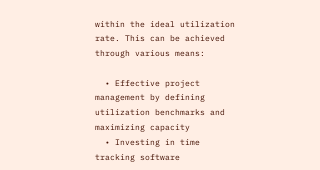within the ideal utilization rate. This can be achieved through various means:

  • Effective project management by defining utilization benchmarks and maximizing capacity
  • Investing in time tracking software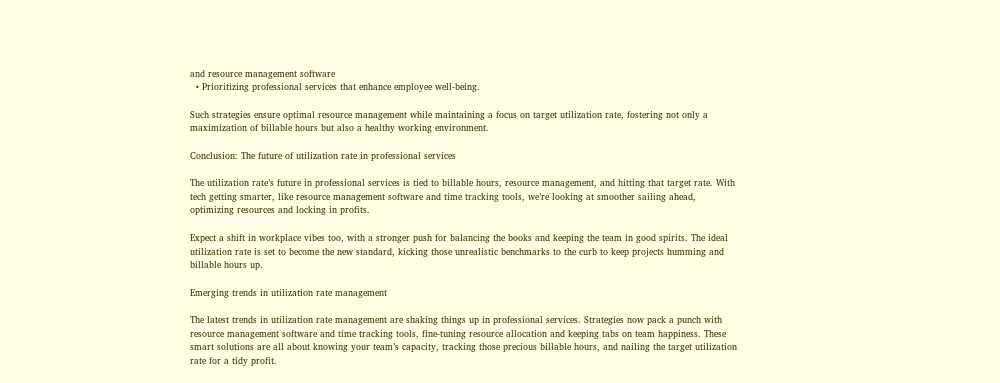and resource management software
  • Prioritizing professional services that enhance employee well-being.

Such strategies ensure optimal resource management while maintaining a focus on target utilization rate, fostering not only a maximization of billable hours but also a healthy working environment.

Conclusion: The future of utilization rate in professional services

The utilization rate’s future in professional services is tied to billable hours, resource management, and hitting that target rate. With tech getting smarter, like resource management software and time tracking tools, we’re looking at smoother sailing ahead, optimizing resources and locking in profits.

Expect a shift in workplace vibes too, with a stronger push for balancing the books and keeping the team in good spirits. The ideal utilization rate is set to become the new standard, kicking those unrealistic benchmarks to the curb to keep projects humming and billable hours up.

Emerging trends in utilization rate management

The latest trends in utilization rate management are shaking things up in professional services. Strategies now pack a punch with resource management software and time tracking tools, fine-tuning resource allocation and keeping tabs on team happiness. These smart solutions are all about knowing your team’s capacity, tracking those precious billable hours, and nailing the target utilization rate for a tidy profit.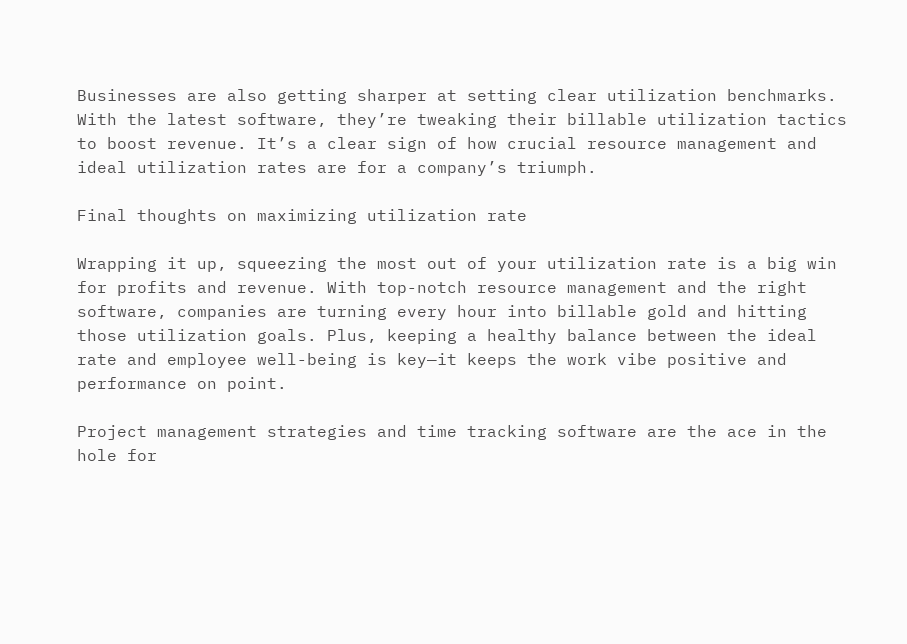Businesses are also getting sharper at setting clear utilization benchmarks. With the latest software, they’re tweaking their billable utilization tactics to boost revenue. It’s a clear sign of how crucial resource management and ideal utilization rates are for a company’s triumph.

Final thoughts on maximizing utilization rate

Wrapping it up, squeezing the most out of your utilization rate is a big win for profits and revenue. With top-notch resource management and the right software, companies are turning every hour into billable gold and hitting those utilization goals. Plus, keeping a healthy balance between the ideal rate and employee well-being is key—it keeps the work vibe positive and performance on point.

Project management strategies and time tracking software are the ace in the hole for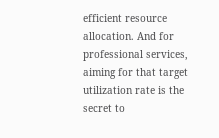efficient resource allocation. And for professional services, aiming for that target utilization rate is the secret to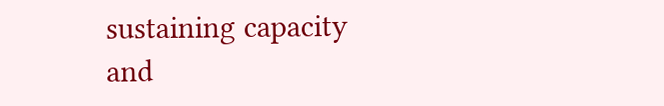sustaining capacity and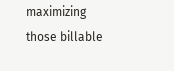maximizing those billable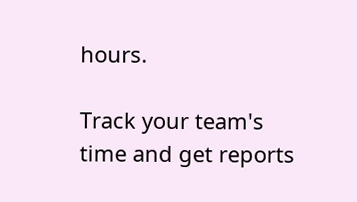hours.

Track your team's time and get reports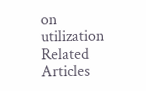on utilization
Related Articles